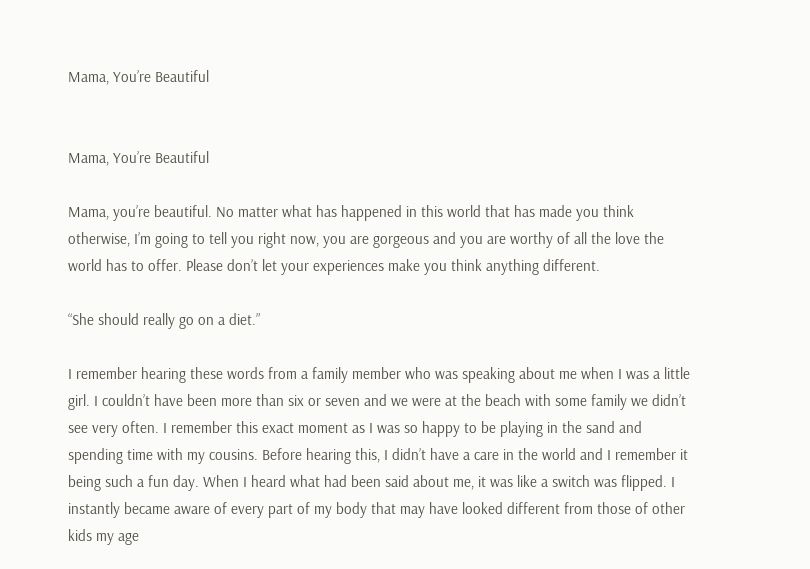Mama, You’re Beautiful


Mama, You’re Beautiful

Mama, you’re beautiful. No matter what has happened in this world that has made you think otherwise, I’m going to tell you right now, you are gorgeous and you are worthy of all the love the world has to offer. Please don’t let your experiences make you think anything different.

“She should really go on a diet.”

I remember hearing these words from a family member who was speaking about me when I was a little girl. I couldn’t have been more than six or seven and we were at the beach with some family we didn’t see very often. I remember this exact moment as I was so happy to be playing in the sand and spending time with my cousins. Before hearing this, I didn’t have a care in the world and I remember it being such a fun day. When I heard what had been said about me, it was like a switch was flipped. I instantly became aware of every part of my body that may have looked different from those of other kids my age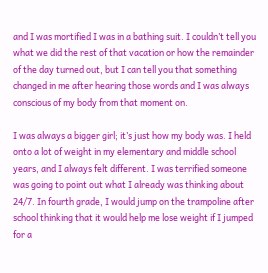and I was mortified I was in a bathing suit. I couldn’t tell you what we did the rest of that vacation or how the remainder of the day turned out, but I can tell you that something changed in me after hearing those words and I was always conscious of my body from that moment on.

I was always a bigger girl; it’s just how my body was. I held onto a lot of weight in my elementary and middle school years, and I always felt different. I was terrified someone was going to point out what I already was thinking about 24/7. In fourth grade, I would jump on the trampoline after school thinking that it would help me lose weight if I jumped for a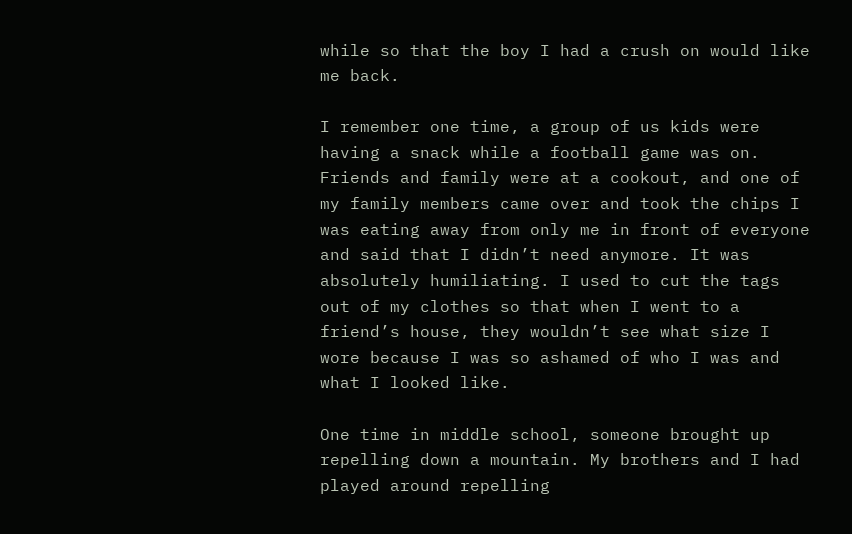while so that the boy I had a crush on would like me back.

I remember one time, a group of us kids were having a snack while a football game was on. Friends and family were at a cookout, and one of my family members came over and took the chips I was eating away from only me in front of everyone and said that I didn’t need anymore. It was absolutely humiliating. I used to cut the tags out of my clothes so that when I went to a friend’s house, they wouldn’t see what size I wore because I was so ashamed of who I was and what I looked like.

One time in middle school, someone brought up repelling down a mountain. My brothers and I had played around repelling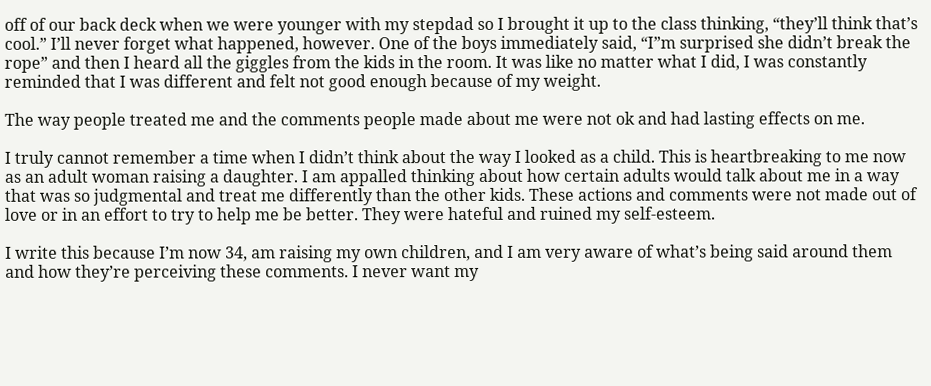off of our back deck when we were younger with my stepdad so I brought it up to the class thinking, “they’ll think that’s cool.” I’ll never forget what happened, however. One of the boys immediately said, “I”m surprised she didn’t break the rope” and then I heard all the giggles from the kids in the room. It was like no matter what I did, I was constantly reminded that I was different and felt not good enough because of my weight.

The way people treated me and the comments people made about me were not ok and had lasting effects on me.

I truly cannot remember a time when I didn’t think about the way I looked as a child. This is heartbreaking to me now as an adult woman raising a daughter. I am appalled thinking about how certain adults would talk about me in a way that was so judgmental and treat me differently than the other kids. These actions and comments were not made out of love or in an effort to try to help me be better. They were hateful and ruined my self-esteem.

I write this because I’m now 34, am raising my own children, and I am very aware of what’s being said around them and how they’re perceiving these comments. I never want my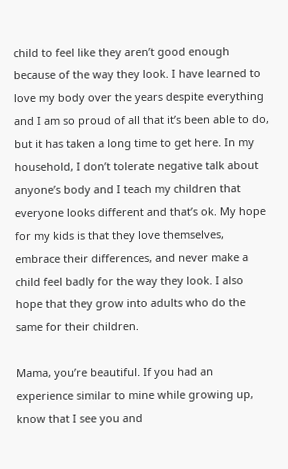child to feel like they aren’t good enough because of the way they look. I have learned to love my body over the years despite everything and I am so proud of all that it’s been able to do, but it has taken a long time to get here. In my household, I don’t tolerate negative talk about anyone’s body and I teach my children that everyone looks different and that’s ok. My hope for my kids is that they love themselves, embrace their differences, and never make a child feel badly for the way they look. I also hope that they grow into adults who do the same for their children.

Mama, you’re beautiful. If you had an experience similar to mine while growing up, know that I see you and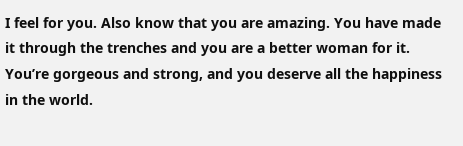I feel for you. Also know that you are amazing. You have made it through the trenches and you are a better woman for it. You’re gorgeous and strong, and you deserve all the happiness in the world.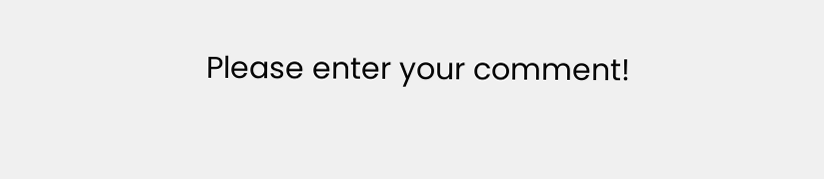Please enter your comment!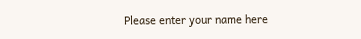Please enter your name here